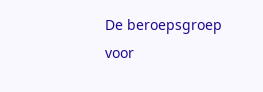De beroepsgroep voor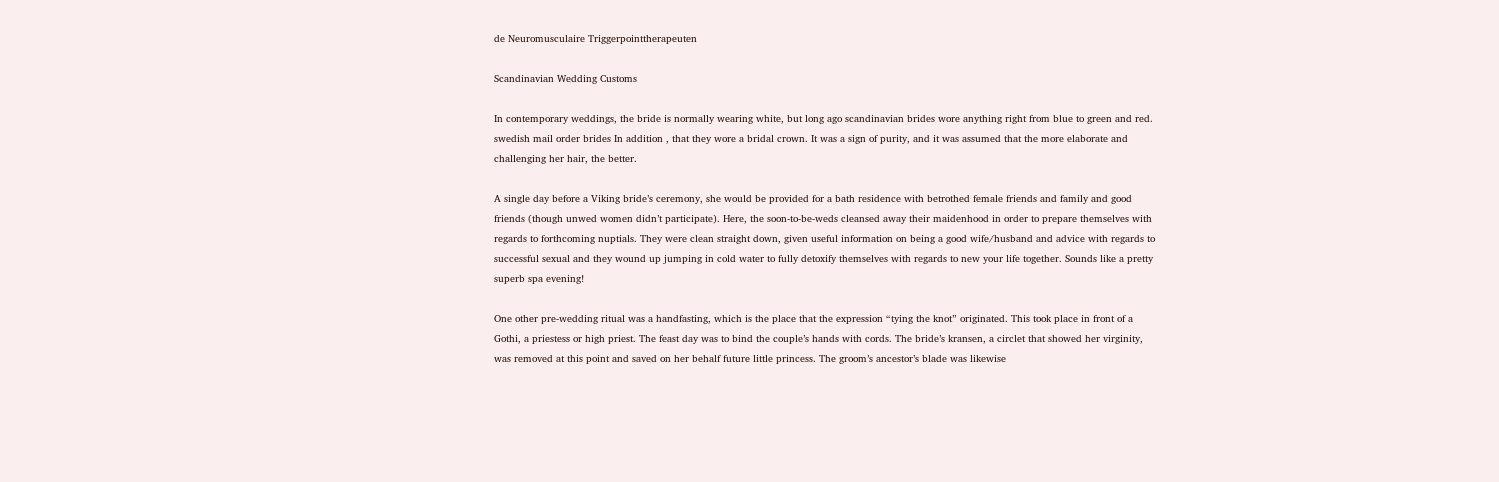de Neuromusculaire Triggerpointtherapeuten

Scandinavian Wedding Customs

In contemporary weddings, the bride is normally wearing white, but long ago scandinavian brides wore anything right from blue to green and red. swedish mail order brides In addition , that they wore a bridal crown. It was a sign of purity, and it was assumed that the more elaborate and challenging her hair, the better.

A single day before a Viking bride’s ceremony, she would be provided for a bath residence with betrothed female friends and family and good friends (though unwed women didn’t participate). Here, the soon-to-be-weds cleansed away their maidenhood in order to prepare themselves with regards to forthcoming nuptials. They were clean straight down, given useful information on being a good wife/husband and advice with regards to successful sexual and they wound up jumping in cold water to fully detoxify themselves with regards to new your life together. Sounds like a pretty superb spa evening!

One other pre-wedding ritual was a handfasting, which is the place that the expression “tying the knot” originated. This took place in front of a Gothi, a priestess or high priest. The feast day was to bind the couple’s hands with cords. The bride’s kransen, a circlet that showed her virginity, was removed at this point and saved on her behalf future little princess. The groom’s ancestor’s blade was likewise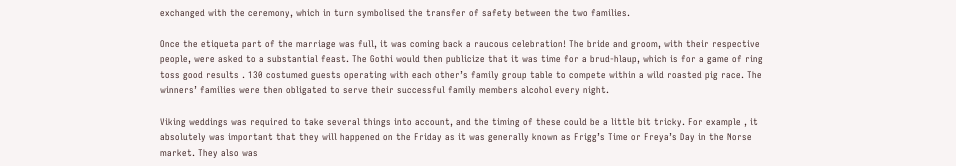exchanged with the ceremony, which in turn symbolised the transfer of safety between the two families.

Once the etiqueta part of the marriage was full, it was coming back a raucous celebration! The bride and groom, with their respective people, were asked to a substantial feast. The Gothi would then publicize that it was time for a brud-hlaup, which is for a game of ring toss good results . 130 costumed guests operating with each other’s family group table to compete within a wild roasted pig race. The winners’ families were then obligated to serve their successful family members alcohol every night.

Viking weddings was required to take several things into account, and the timing of these could be a little bit tricky. For example , it absolutely was important that they will happened on the Friday as it was generally known as Frigg’s Time or Freya’s Day in the Norse market. They also was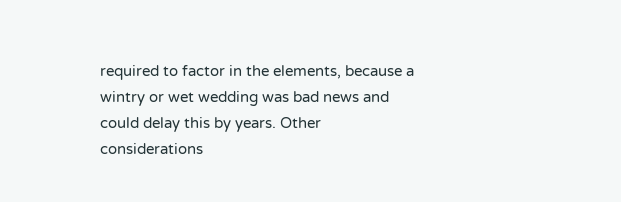required to factor in the elements, because a wintry or wet wedding was bad news and could delay this by years. Other considerations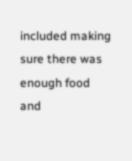included making sure there was enough food and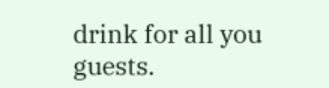drink for all you guests.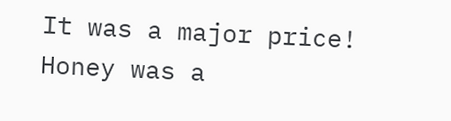It was a major price! Honey was a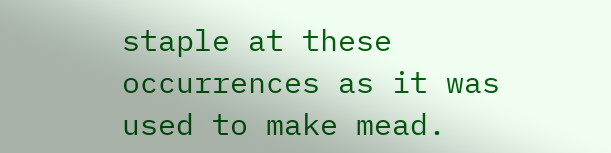staple at these occurrences as it was used to make mead.